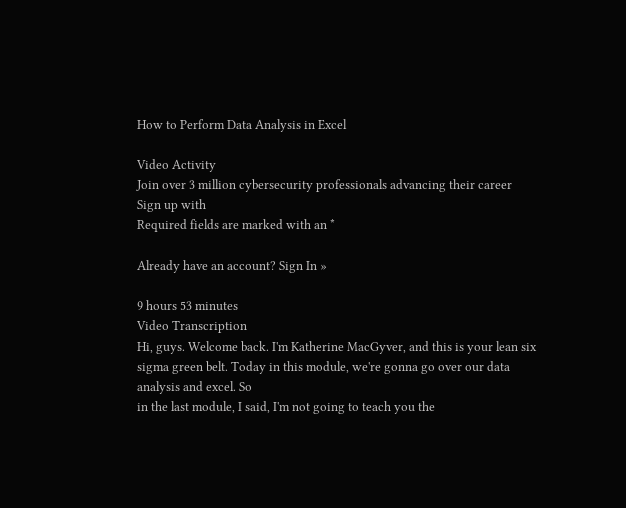How to Perform Data Analysis in Excel

Video Activity
Join over 3 million cybersecurity professionals advancing their career
Sign up with
Required fields are marked with an *

Already have an account? Sign In »

9 hours 53 minutes
Video Transcription
Hi, guys. Welcome back. I'm Katherine MacGyver, and this is your lean six sigma green belt. Today in this module, we're gonna go over our data analysis and excel. So
in the last module, I said, I'm not going to teach you the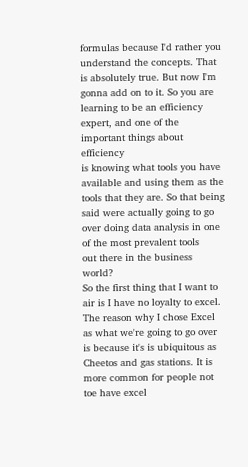formulas because I'd rather you understand the concepts. That is absolutely true. But now I'm gonna add on to it. So you are learning to be an efficiency expert, and one of the important things about efficiency
is knowing what tools you have available and using them as the tools that they are. So that being said were actually going to go over doing data analysis in one of the most prevalent tools
out there in the business world?
So the first thing that I want to air is I have no loyalty to excel. The reason why I chose Excel as what we're going to go over is because it's is ubiquitous as Cheetos and gas stations. It is more common for people not toe have excel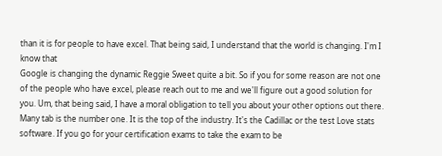than it is for people to have excel. That being said, I understand that the world is changing. I'm I know that
Google is changing the dynamic Reggie Sweet quite a bit. So if you for some reason are not one of the people who have excel, please reach out to me and we'll figure out a good solution for you. Um, that being said, I have a moral obligation to tell you about your other options out there.
Many tab is the number one. It is the top of the industry. It's the Cadillac or the test Love stats software. If you go for your certification exams to take the exam to be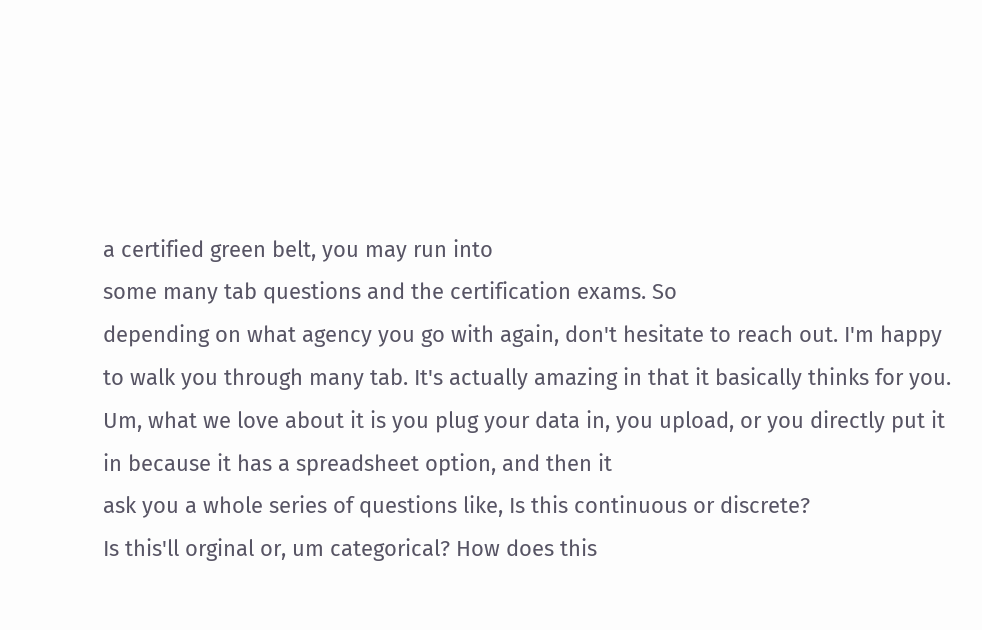a certified green belt, you may run into
some many tab questions and the certification exams. So
depending on what agency you go with again, don't hesitate to reach out. I'm happy to walk you through many tab. It's actually amazing in that it basically thinks for you. Um, what we love about it is you plug your data in, you upload, or you directly put it in because it has a spreadsheet option, and then it
ask you a whole series of questions like, Is this continuous or discrete?
Is this'll orginal or, um categorical? How does this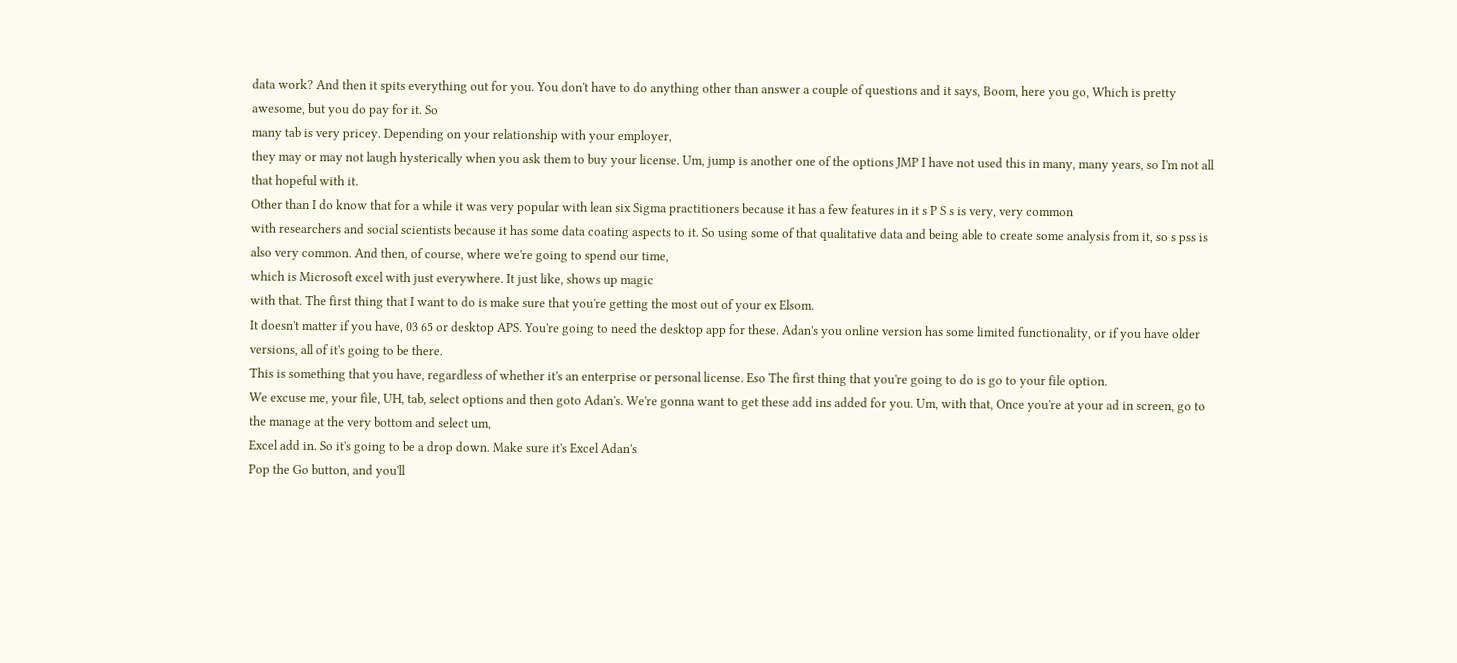data work? And then it spits everything out for you. You don't have to do anything other than answer a couple of questions and it says, Boom, here you go, Which is pretty awesome, but you do pay for it. So
many tab is very pricey. Depending on your relationship with your employer,
they may or may not laugh hysterically when you ask them to buy your license. Um, jump is another one of the options JMP I have not used this in many, many years, so I'm not all that hopeful with it.
Other than I do know that for a while it was very popular with lean six Sigma practitioners because it has a few features in it s P S s is very, very common
with researchers and social scientists because it has some data coating aspects to it. So using some of that qualitative data and being able to create some analysis from it, so s pss is also very common. And then, of course, where we're going to spend our time,
which is Microsoft excel with just everywhere. It just like, shows up magic
with that. The first thing that I want to do is make sure that you're getting the most out of your ex Elsom.
It doesn't matter if you have, 03 65 or desktop APS. You're going to need the desktop app for these. Adan's you online version has some limited functionality, or if you have older versions, all of it's going to be there.
This is something that you have, regardless of whether it's an enterprise or personal license. Eso The first thing that you're going to do is go to your file option.
We excuse me, your file, UH, tab, select options and then goto Adan's. We're gonna want to get these add ins added for you. Um, with that, Once you're at your ad in screen, go to the manage at the very bottom and select um,
Excel add in. So it's going to be a drop down. Make sure it's Excel Adan's
Pop the Go button, and you'll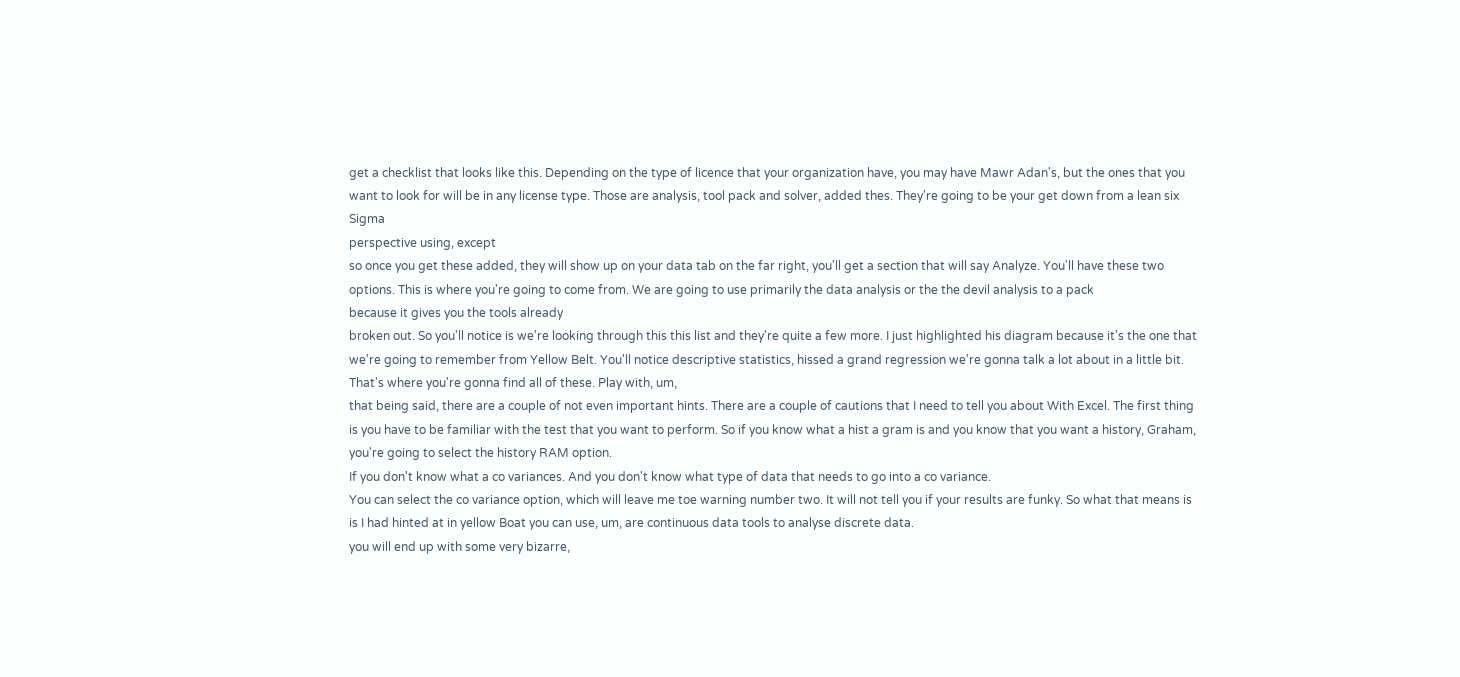get a checklist that looks like this. Depending on the type of licence that your organization have, you may have Mawr Adan's, but the ones that you want to look for will be in any license type. Those are analysis, tool pack and solver, added thes. They're going to be your get down from a lean six Sigma
perspective using, except
so once you get these added, they will show up on your data tab on the far right, you'll get a section that will say Analyze. You'll have these two options. This is where you're going to come from. We are going to use primarily the data analysis or the the devil analysis to a pack
because it gives you the tools already
broken out. So you'll notice is we're looking through this this list and they're quite a few more. I just highlighted his diagram because it's the one that we're going to remember from Yellow Belt. You'll notice descriptive statistics, hissed a grand regression we're gonna talk a lot about in a little bit. That's where you're gonna find all of these. Play with, um,
that being said, there are a couple of not even important hints. There are a couple of cautions that I need to tell you about With Excel. The first thing is you have to be familiar with the test that you want to perform. So if you know what a hist a gram is and you know that you want a history, Graham, you're going to select the history RAM option.
If you don't know what a co variances. And you don't know what type of data that needs to go into a co variance.
You can select the co variance option, which will leave me toe warning number two. It will not tell you if your results are funky. So what that means is is I had hinted at in yellow Boat you can use, um, are continuous data tools to analyse discrete data.
you will end up with some very bizarre,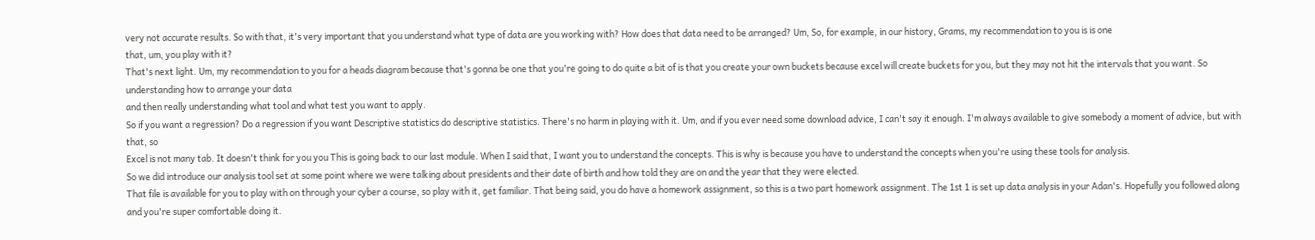very not accurate results. So with that, it's very important that you understand what type of data are you working with? How does that data need to be arranged? Um, So, for example, in our history, Grams, my recommendation to you is is one
that, um, you play with it?
That's next light. Um, my recommendation to you for a heads diagram because that's gonna be one that you're going to do quite a bit of is that you create your own buckets because excel will create buckets for you, but they may not hit the intervals that you want. So understanding how to arrange your data
and then really understanding what tool and what test you want to apply.
So if you want a regression? Do a regression if you want Descriptive statistics do descriptive statistics. There's no harm in playing with it. Um, and if you ever need some download advice, I can't say it enough. I'm always available to give somebody a moment of advice, but with that, so
Excel is not many tab. It doesn't think for you you This is going back to our last module. When I said that, I want you to understand the concepts. This is why is because you have to understand the concepts when you're using these tools for analysis.
So we did introduce our analysis tool set at some point where we were talking about presidents and their date of birth and how told they are on and the year that they were elected.
That file is available for you to play with on through your cyber a course, so play with it, get familiar. That being said, you do have a homework assignment, so this is a two part homework assignment. The 1st 1 is set up data analysis in your Adan's. Hopefully you followed along and you're super comfortable doing it.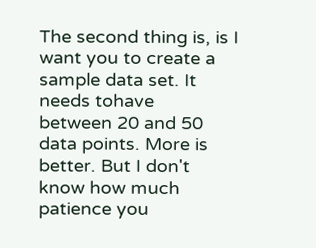The second thing is, is I want you to create a sample data set. It needs tohave
between 20 and 50 data points. More is better. But I don't know how much patience you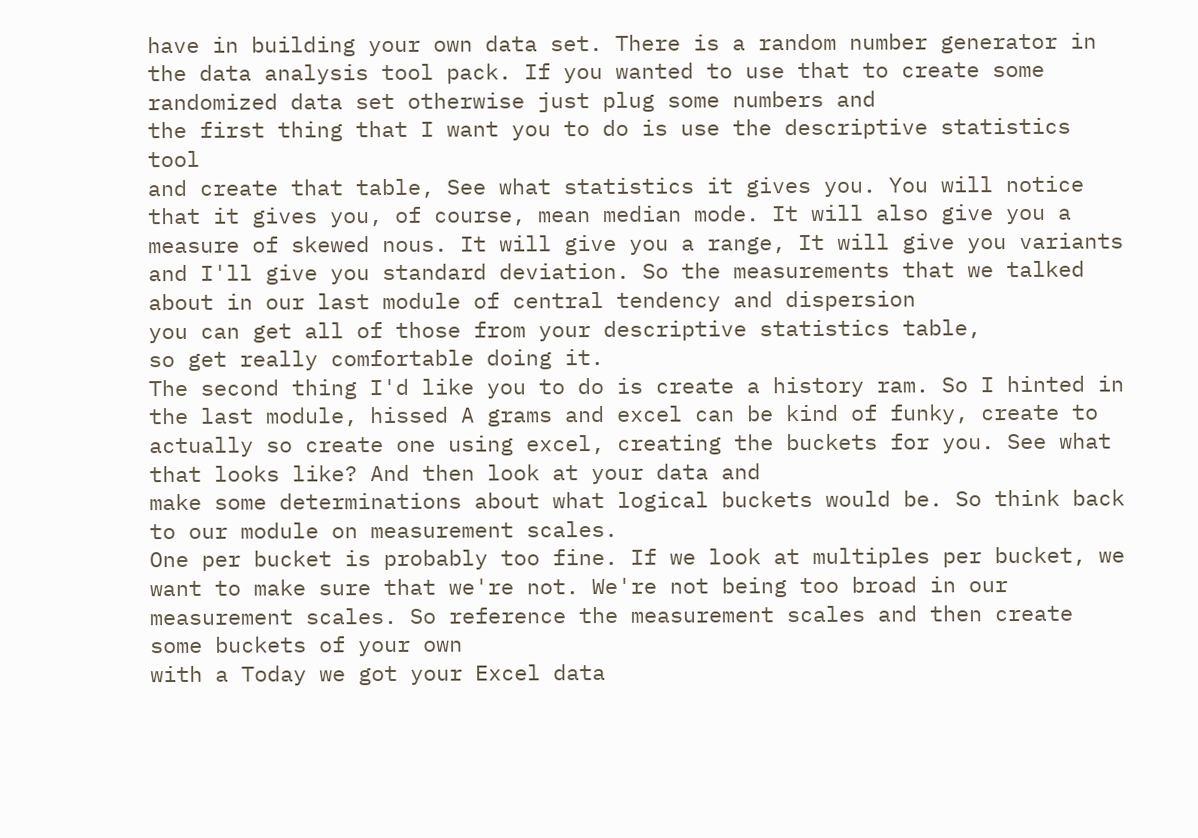have in building your own data set. There is a random number generator in the data analysis tool pack. If you wanted to use that to create some randomized data set otherwise just plug some numbers and
the first thing that I want you to do is use the descriptive statistics tool
and create that table, See what statistics it gives you. You will notice that it gives you, of course, mean median mode. It will also give you a measure of skewed nous. It will give you a range, It will give you variants and I'll give you standard deviation. So the measurements that we talked about in our last module of central tendency and dispersion
you can get all of those from your descriptive statistics table,
so get really comfortable doing it.
The second thing I'd like you to do is create a history ram. So I hinted in the last module, hissed A grams and excel can be kind of funky, create to actually so create one using excel, creating the buckets for you. See what that looks like? And then look at your data and
make some determinations about what logical buckets would be. So think back to our module on measurement scales.
One per bucket is probably too fine. If we look at multiples per bucket, we want to make sure that we're not. We're not being too broad in our measurement scales. So reference the measurement scales and then create some buckets of your own
with a Today we got your Excel data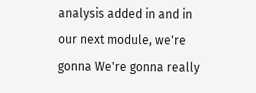analysis added in and in our next module, we're gonna We're gonna really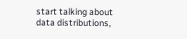start talking about data distributions,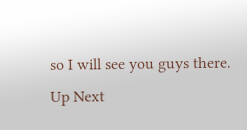so I will see you guys there.
Up Next